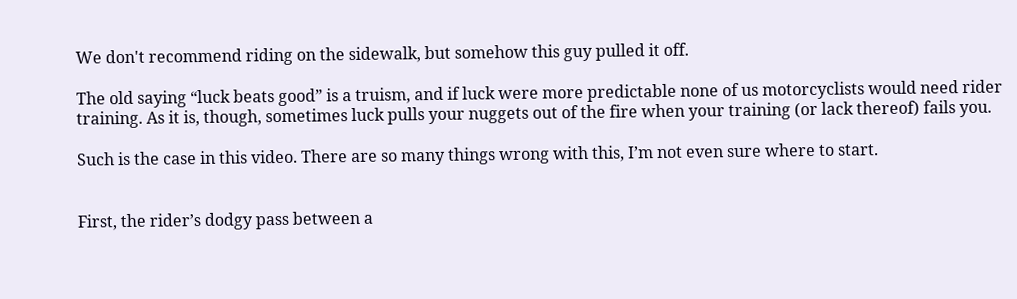We don't recommend riding on the sidewalk, but somehow this guy pulled it off.

The old saying “luck beats good” is a truism, and if luck were more predictable none of us motorcyclists would need rider training. As it is, though, sometimes luck pulls your nuggets out of the fire when your training (or lack thereof) fails you.

Such is the case in this video. There are so many things wrong with this, I’m not even sure where to start.


First, the rider’s dodgy pass between a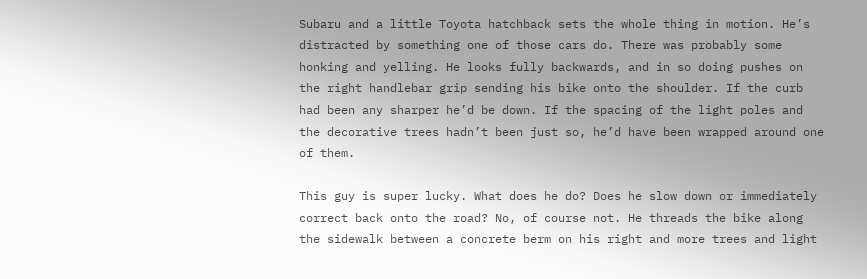Subaru and a little Toyota hatchback sets the whole thing in motion. He’s distracted by something one of those cars do. There was probably some honking and yelling. He looks fully backwards, and in so doing pushes on the right handlebar grip sending his bike onto the shoulder. If the curb had been any sharper he’d be down. If the spacing of the light poles and the decorative trees hadn’t been just so, he’d have been wrapped around one of them.

This guy is super lucky. What does he do? Does he slow down or immediately correct back onto the road? No, of course not. He threads the bike along the sidewalk between a concrete berm on his right and more trees and light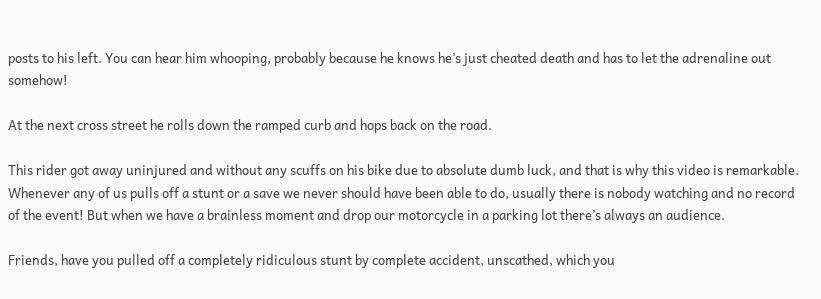posts to his left. You can hear him whooping, probably because he knows he’s just cheated death and has to let the adrenaline out somehow!

At the next cross street he rolls down the ramped curb and hops back on the road.

This rider got away uninjured and without any scuffs on his bike due to absolute dumb luck, and that is why this video is remarkable. Whenever any of us pulls off a stunt or a save we never should have been able to do, usually there is nobody watching and no record of the event! But when we have a brainless moment and drop our motorcycle in a parking lot there’s always an audience.

Friends, have you pulled off a completely ridiculous stunt by complete accident, unscathed, which you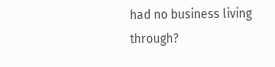had no business living through?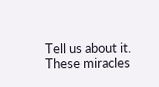Tell us about it. These miracles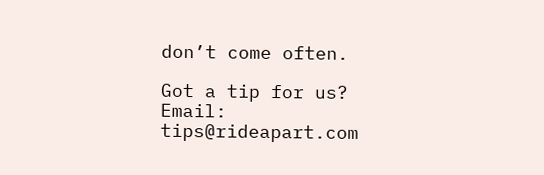don’t come often.

Got a tip for us? Email: tips@rideapart.com